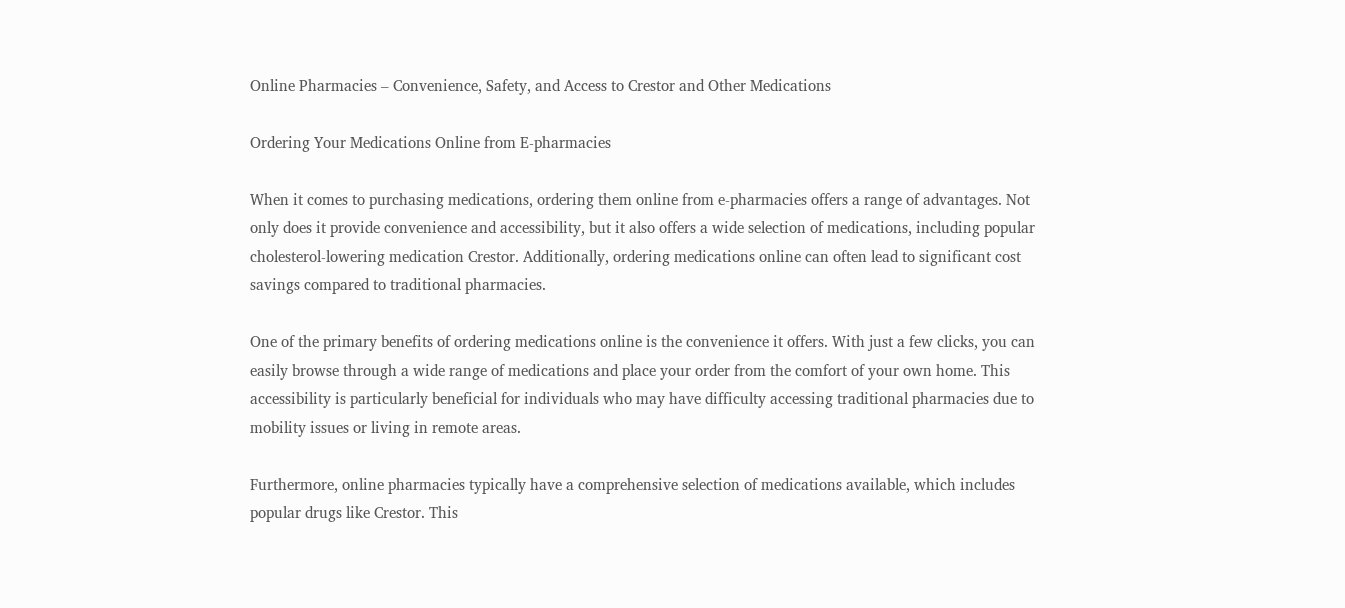Online Pharmacies – Convenience, Safety, and Access to Crestor and Other Medications

Ordering Your Medications Online from E-pharmacies

When it comes to purchasing medications, ordering them online from e-pharmacies offers a range of advantages. Not only does it provide convenience and accessibility, but it also offers a wide selection of medications, including popular cholesterol-lowering medication Crestor. Additionally, ordering medications online can often lead to significant cost savings compared to traditional pharmacies.

One of the primary benefits of ordering medications online is the convenience it offers. With just a few clicks, you can easily browse through a wide range of medications and place your order from the comfort of your own home. This accessibility is particularly beneficial for individuals who may have difficulty accessing traditional pharmacies due to mobility issues or living in remote areas.

Furthermore, online pharmacies typically have a comprehensive selection of medications available, which includes popular drugs like Crestor. This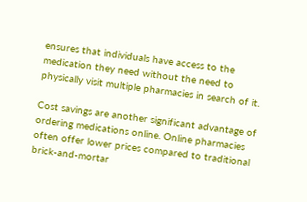ensures that individuals have access to the medication they need without the need to physically visit multiple pharmacies in search of it.

Cost savings are another significant advantage of ordering medications online. Online pharmacies often offer lower prices compared to traditional brick-and-mortar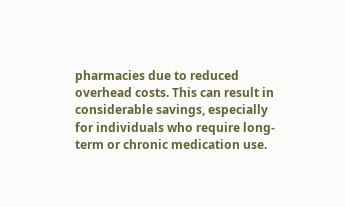pharmacies due to reduced overhead costs. This can result in considerable savings, especially for individuals who require long-term or chronic medication use.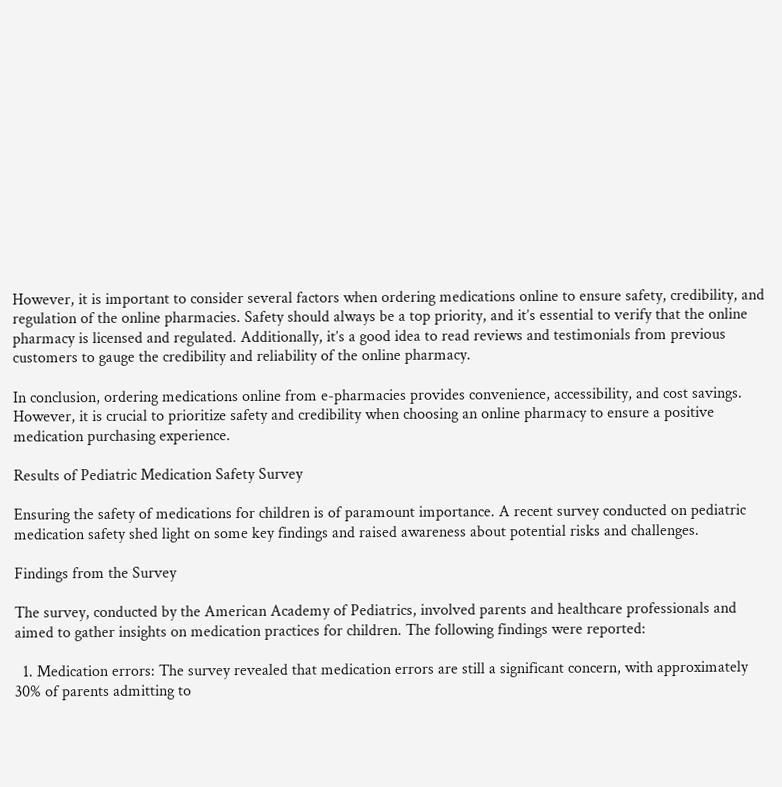However, it is important to consider several factors when ordering medications online to ensure safety, credibility, and regulation of the online pharmacies. Safety should always be a top priority, and it’s essential to verify that the online pharmacy is licensed and regulated. Additionally, it’s a good idea to read reviews and testimonials from previous customers to gauge the credibility and reliability of the online pharmacy.

In conclusion, ordering medications online from e-pharmacies provides convenience, accessibility, and cost savings. However, it is crucial to prioritize safety and credibility when choosing an online pharmacy to ensure a positive medication purchasing experience.

Results of Pediatric Medication Safety Survey

Ensuring the safety of medications for children is of paramount importance. A recent survey conducted on pediatric medication safety shed light on some key findings and raised awareness about potential risks and challenges.

Findings from the Survey

The survey, conducted by the American Academy of Pediatrics, involved parents and healthcare professionals and aimed to gather insights on medication practices for children. The following findings were reported:

  1. Medication errors: The survey revealed that medication errors are still a significant concern, with approximately 30% of parents admitting to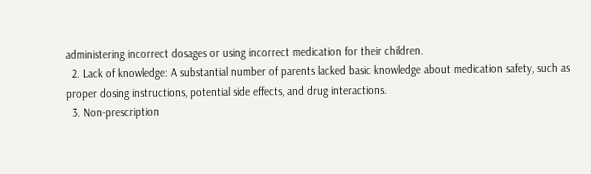administering incorrect dosages or using incorrect medication for their children.
  2. Lack of knowledge: A substantial number of parents lacked basic knowledge about medication safety, such as proper dosing instructions, potential side effects, and drug interactions.
  3. Non-prescription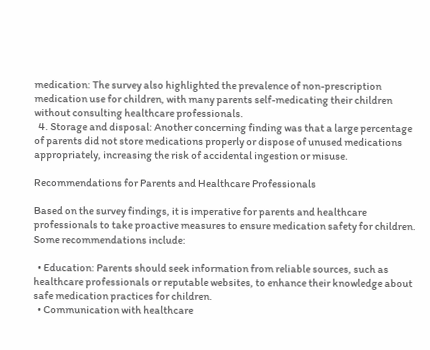medication: The survey also highlighted the prevalence of non-prescription medication use for children, with many parents self-medicating their children without consulting healthcare professionals.
  4. Storage and disposal: Another concerning finding was that a large percentage of parents did not store medications properly or dispose of unused medications appropriately, increasing the risk of accidental ingestion or misuse.

Recommendations for Parents and Healthcare Professionals

Based on the survey findings, it is imperative for parents and healthcare professionals to take proactive measures to ensure medication safety for children. Some recommendations include:

  • Education: Parents should seek information from reliable sources, such as healthcare professionals or reputable websites, to enhance their knowledge about safe medication practices for children.
  • Communication with healthcare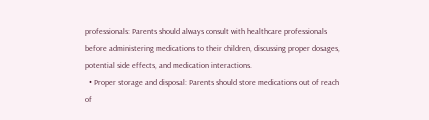professionals: Parents should always consult with healthcare professionals before administering medications to their children, discussing proper dosages, potential side effects, and medication interactions.
  • Proper storage and disposal: Parents should store medications out of reach of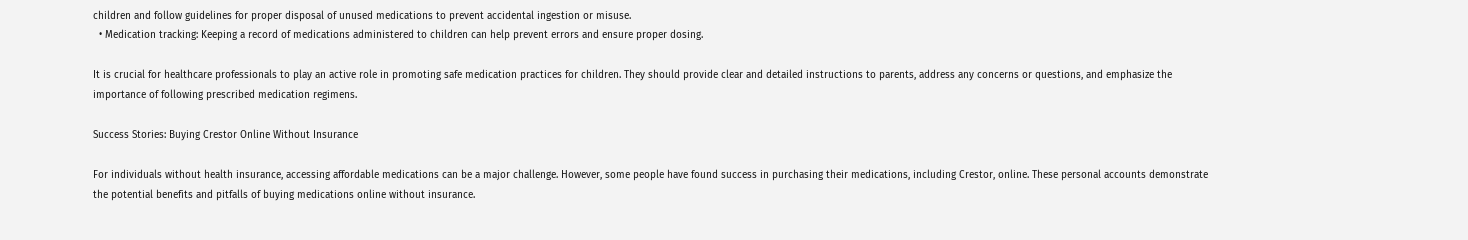children and follow guidelines for proper disposal of unused medications to prevent accidental ingestion or misuse.
  • Medication tracking: Keeping a record of medications administered to children can help prevent errors and ensure proper dosing.

It is crucial for healthcare professionals to play an active role in promoting safe medication practices for children. They should provide clear and detailed instructions to parents, address any concerns or questions, and emphasize the importance of following prescribed medication regimens.

Success Stories: Buying Crestor Online Without Insurance

For individuals without health insurance, accessing affordable medications can be a major challenge. However, some people have found success in purchasing their medications, including Crestor, online. These personal accounts demonstrate the potential benefits and pitfalls of buying medications online without insurance.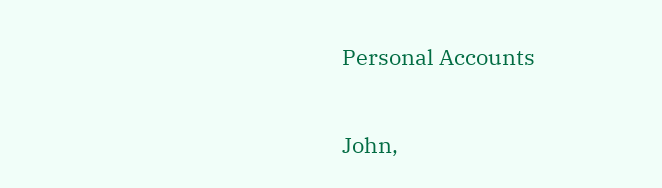Personal Accounts

John,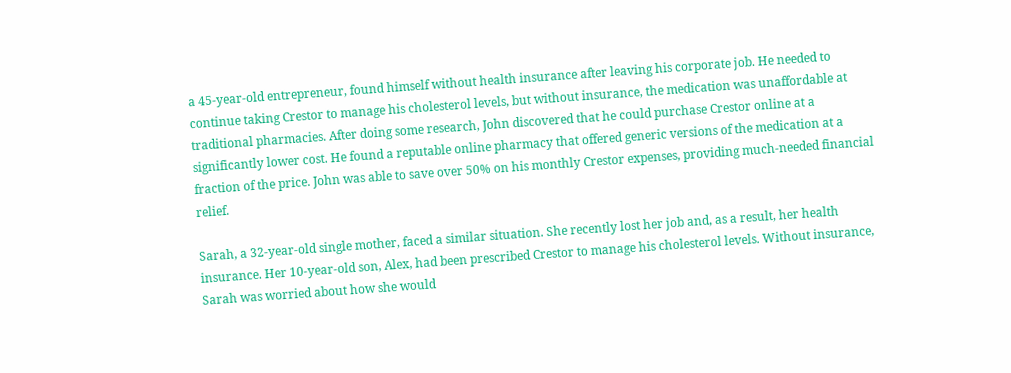a 45-year-old entrepreneur, found himself without health insurance after leaving his corporate job. He needed to continue taking Crestor to manage his cholesterol levels, but without insurance, the medication was unaffordable at traditional pharmacies. After doing some research, John discovered that he could purchase Crestor online at a significantly lower cost. He found a reputable online pharmacy that offered generic versions of the medication at a fraction of the price. John was able to save over 50% on his monthly Crestor expenses, providing much-needed financial relief.

Sarah, a 32-year-old single mother, faced a similar situation. She recently lost her job and, as a result, her health insurance. Her 10-year-old son, Alex, had been prescribed Crestor to manage his cholesterol levels. Without insurance, Sarah was worried about how she would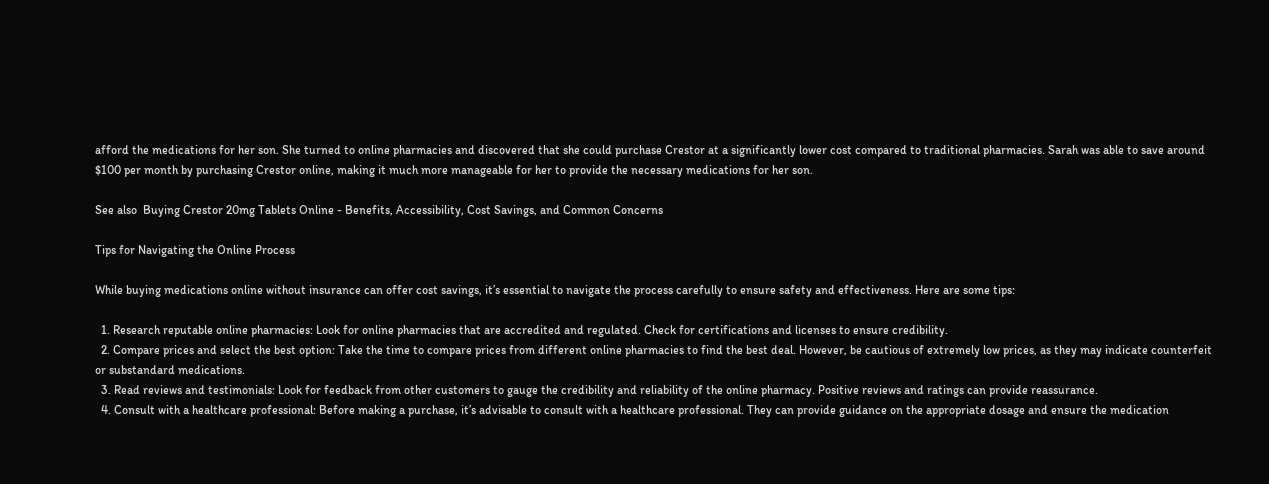afford the medications for her son. She turned to online pharmacies and discovered that she could purchase Crestor at a significantly lower cost compared to traditional pharmacies. Sarah was able to save around $100 per month by purchasing Crestor online, making it much more manageable for her to provide the necessary medications for her son.

See also  Buying Crestor 20mg Tablets Online - Benefits, Accessibility, Cost Savings, and Common Concerns

Tips for Navigating the Online Process

While buying medications online without insurance can offer cost savings, it’s essential to navigate the process carefully to ensure safety and effectiveness. Here are some tips:

  1. Research reputable online pharmacies: Look for online pharmacies that are accredited and regulated. Check for certifications and licenses to ensure credibility.
  2. Compare prices and select the best option: Take the time to compare prices from different online pharmacies to find the best deal. However, be cautious of extremely low prices, as they may indicate counterfeit or substandard medications.
  3. Read reviews and testimonials: Look for feedback from other customers to gauge the credibility and reliability of the online pharmacy. Positive reviews and ratings can provide reassurance.
  4. Consult with a healthcare professional: Before making a purchase, it’s advisable to consult with a healthcare professional. They can provide guidance on the appropriate dosage and ensure the medication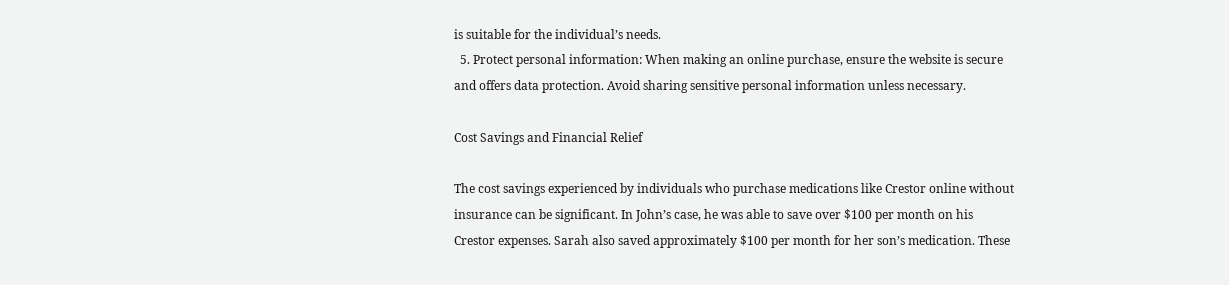is suitable for the individual’s needs.
  5. Protect personal information: When making an online purchase, ensure the website is secure and offers data protection. Avoid sharing sensitive personal information unless necessary.

Cost Savings and Financial Relief

The cost savings experienced by individuals who purchase medications like Crestor online without insurance can be significant. In John’s case, he was able to save over $100 per month on his Crestor expenses. Sarah also saved approximately $100 per month for her son’s medication. These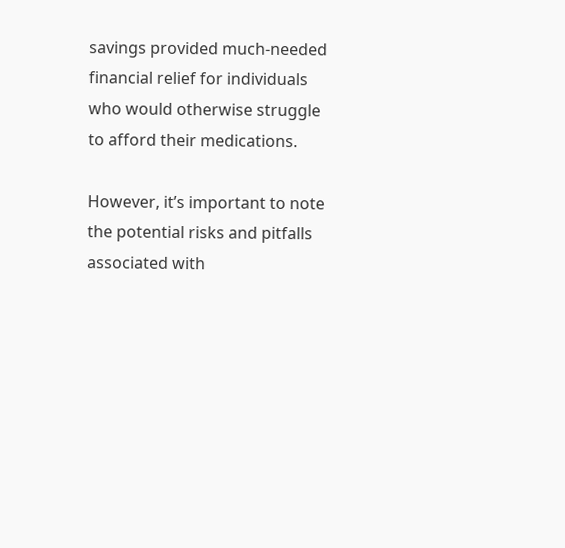savings provided much-needed financial relief for individuals who would otherwise struggle to afford their medications.

However, it’s important to note the potential risks and pitfalls associated with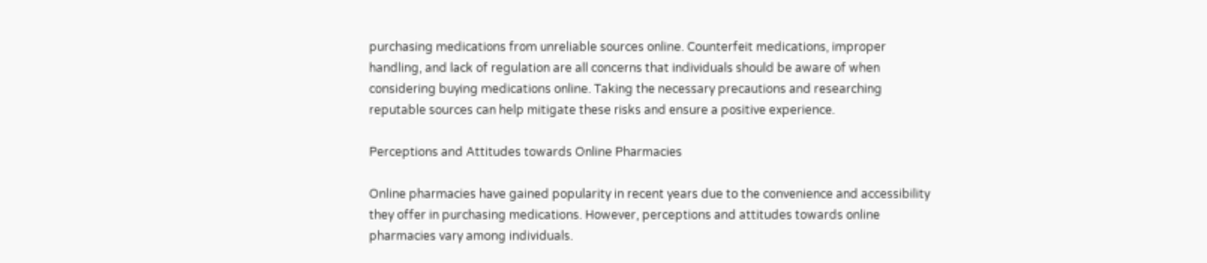purchasing medications from unreliable sources online. Counterfeit medications, improper handling, and lack of regulation are all concerns that individuals should be aware of when considering buying medications online. Taking the necessary precautions and researching reputable sources can help mitigate these risks and ensure a positive experience.

Perceptions and Attitudes towards Online Pharmacies

Online pharmacies have gained popularity in recent years due to the convenience and accessibility they offer in purchasing medications. However, perceptions and attitudes towards online pharmacies vary among individuals.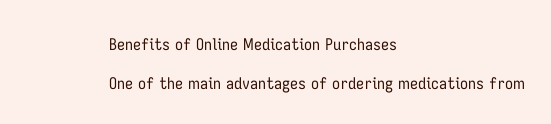Benefits of Online Medication Purchases

One of the main advantages of ordering medications from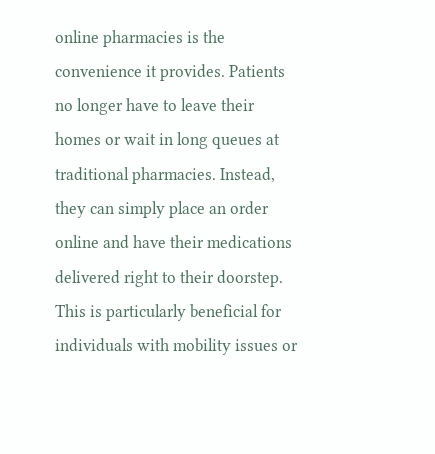online pharmacies is the convenience it provides. Patients no longer have to leave their homes or wait in long queues at traditional pharmacies. Instead, they can simply place an order online and have their medications delivered right to their doorstep. This is particularly beneficial for individuals with mobility issues or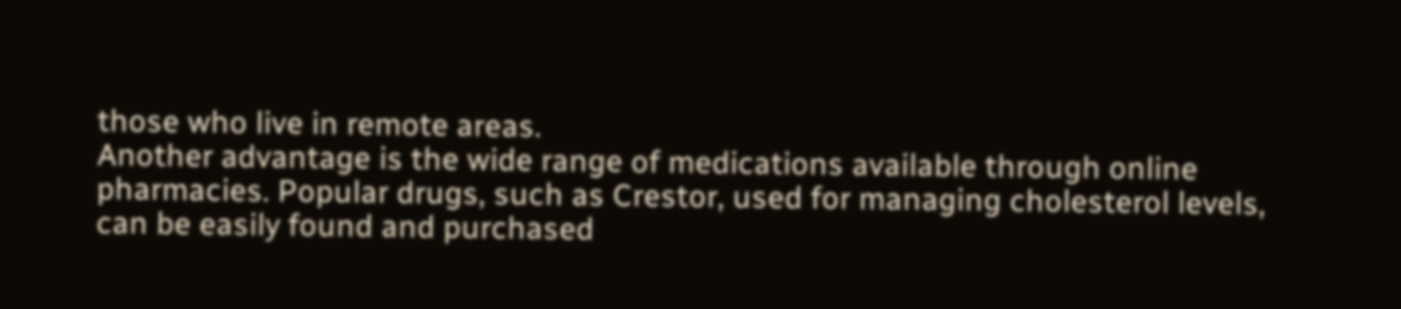those who live in remote areas.
Another advantage is the wide range of medications available through online pharmacies. Popular drugs, such as Crestor, used for managing cholesterol levels, can be easily found and purchased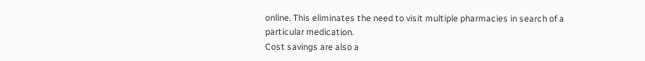online. This eliminates the need to visit multiple pharmacies in search of a particular medication.
Cost savings are also a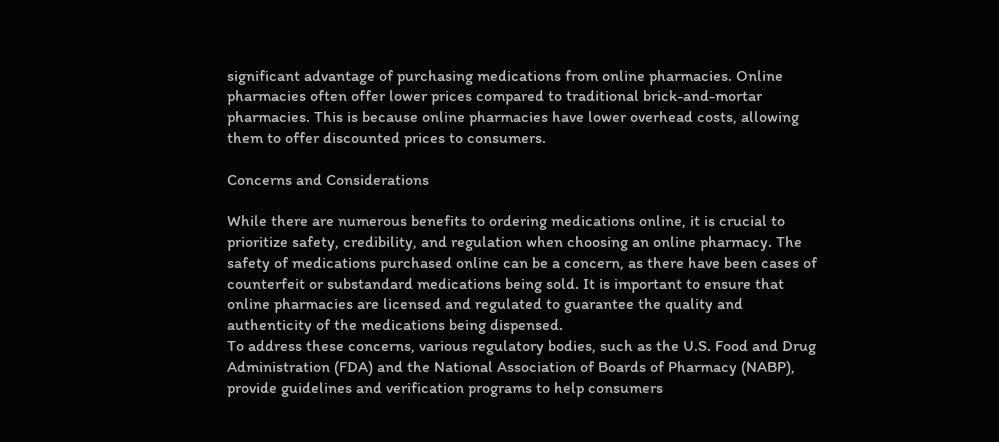significant advantage of purchasing medications from online pharmacies. Online pharmacies often offer lower prices compared to traditional brick-and-mortar pharmacies. This is because online pharmacies have lower overhead costs, allowing them to offer discounted prices to consumers.

Concerns and Considerations

While there are numerous benefits to ordering medications online, it is crucial to prioritize safety, credibility, and regulation when choosing an online pharmacy. The safety of medications purchased online can be a concern, as there have been cases of counterfeit or substandard medications being sold. It is important to ensure that online pharmacies are licensed and regulated to guarantee the quality and authenticity of the medications being dispensed.
To address these concerns, various regulatory bodies, such as the U.S. Food and Drug Administration (FDA) and the National Association of Boards of Pharmacy (NABP), provide guidelines and verification programs to help consumers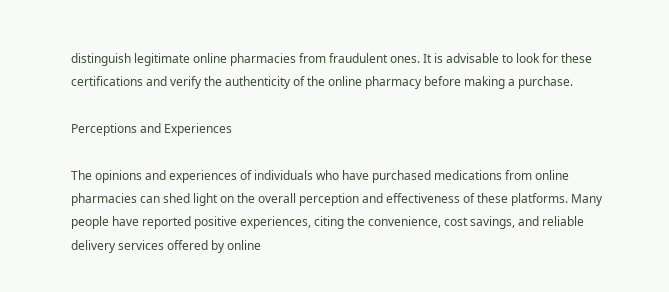distinguish legitimate online pharmacies from fraudulent ones. It is advisable to look for these certifications and verify the authenticity of the online pharmacy before making a purchase.

Perceptions and Experiences

The opinions and experiences of individuals who have purchased medications from online pharmacies can shed light on the overall perception and effectiveness of these platforms. Many people have reported positive experiences, citing the convenience, cost savings, and reliable delivery services offered by online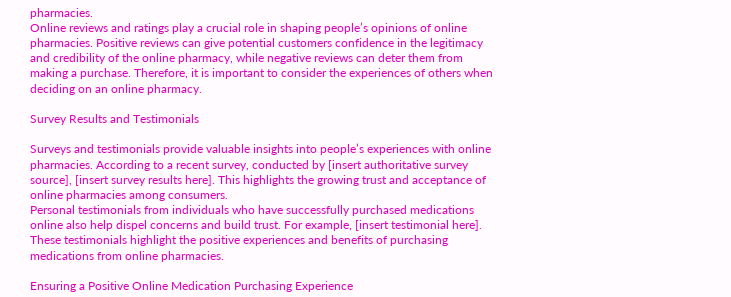pharmacies.
Online reviews and ratings play a crucial role in shaping people’s opinions of online pharmacies. Positive reviews can give potential customers confidence in the legitimacy and credibility of the online pharmacy, while negative reviews can deter them from making a purchase. Therefore, it is important to consider the experiences of others when deciding on an online pharmacy.

Survey Results and Testimonials

Surveys and testimonials provide valuable insights into people’s experiences with online pharmacies. According to a recent survey, conducted by [insert authoritative survey source], [insert survey results here]. This highlights the growing trust and acceptance of online pharmacies among consumers.
Personal testimonials from individuals who have successfully purchased medications online also help dispel concerns and build trust. For example, [insert testimonial here]. These testimonials highlight the positive experiences and benefits of purchasing medications from online pharmacies.

Ensuring a Positive Online Medication Purchasing Experience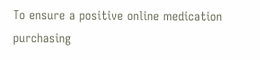To ensure a positive online medication purchasing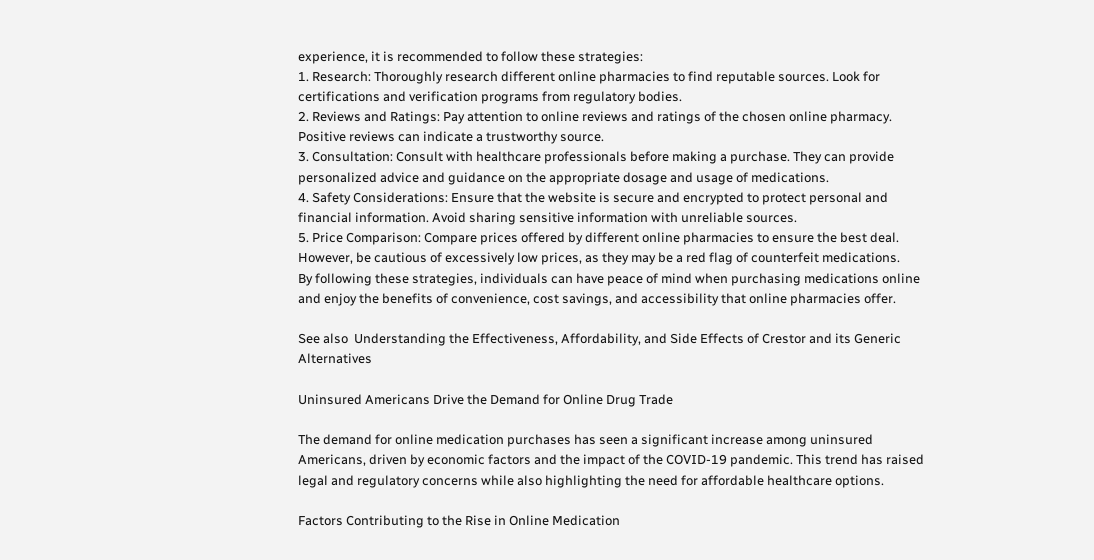experience, it is recommended to follow these strategies:
1. Research: Thoroughly research different online pharmacies to find reputable sources. Look for certifications and verification programs from regulatory bodies.
2. Reviews and Ratings: Pay attention to online reviews and ratings of the chosen online pharmacy. Positive reviews can indicate a trustworthy source.
3. Consultation: Consult with healthcare professionals before making a purchase. They can provide personalized advice and guidance on the appropriate dosage and usage of medications.
4. Safety Considerations: Ensure that the website is secure and encrypted to protect personal and financial information. Avoid sharing sensitive information with unreliable sources.
5. Price Comparison: Compare prices offered by different online pharmacies to ensure the best deal. However, be cautious of excessively low prices, as they may be a red flag of counterfeit medications.
By following these strategies, individuals can have peace of mind when purchasing medications online and enjoy the benefits of convenience, cost savings, and accessibility that online pharmacies offer.

See also  Understanding the Effectiveness, Affordability, and Side Effects of Crestor and its Generic Alternatives

Uninsured Americans Drive the Demand for Online Drug Trade

The demand for online medication purchases has seen a significant increase among uninsured Americans, driven by economic factors and the impact of the COVID-19 pandemic. This trend has raised legal and regulatory concerns while also highlighting the need for affordable healthcare options.

Factors Contributing to the Rise in Online Medication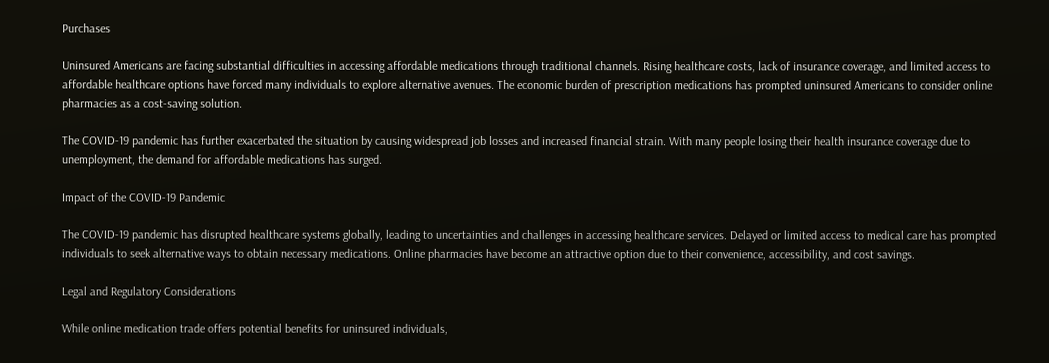Purchases

Uninsured Americans are facing substantial difficulties in accessing affordable medications through traditional channels. Rising healthcare costs, lack of insurance coverage, and limited access to affordable healthcare options have forced many individuals to explore alternative avenues. The economic burden of prescription medications has prompted uninsured Americans to consider online pharmacies as a cost-saving solution.

The COVID-19 pandemic has further exacerbated the situation by causing widespread job losses and increased financial strain. With many people losing their health insurance coverage due to unemployment, the demand for affordable medications has surged.

Impact of the COVID-19 Pandemic

The COVID-19 pandemic has disrupted healthcare systems globally, leading to uncertainties and challenges in accessing healthcare services. Delayed or limited access to medical care has prompted individuals to seek alternative ways to obtain necessary medications. Online pharmacies have become an attractive option due to their convenience, accessibility, and cost savings.

Legal and Regulatory Considerations

While online medication trade offers potential benefits for uninsured individuals,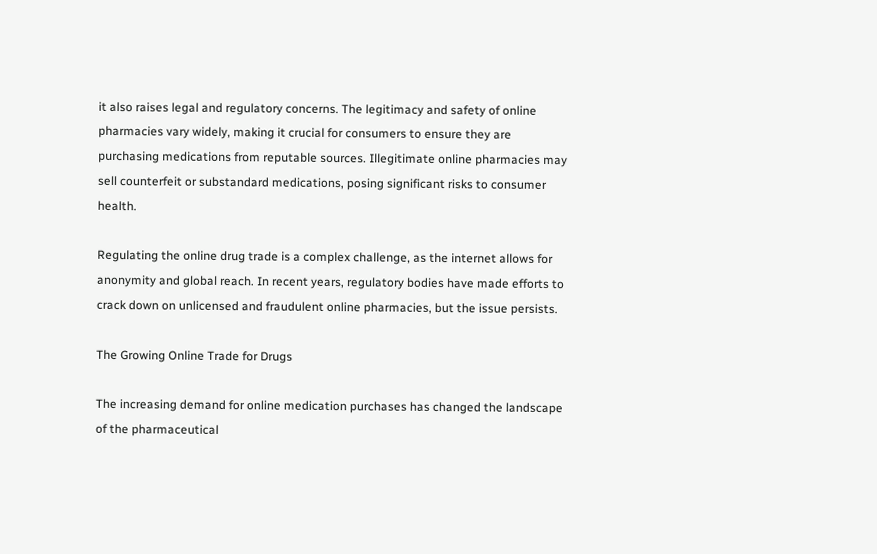it also raises legal and regulatory concerns. The legitimacy and safety of online pharmacies vary widely, making it crucial for consumers to ensure they are purchasing medications from reputable sources. Illegitimate online pharmacies may sell counterfeit or substandard medications, posing significant risks to consumer health.

Regulating the online drug trade is a complex challenge, as the internet allows for anonymity and global reach. In recent years, regulatory bodies have made efforts to crack down on unlicensed and fraudulent online pharmacies, but the issue persists.

The Growing Online Trade for Drugs

The increasing demand for online medication purchases has changed the landscape of the pharmaceutical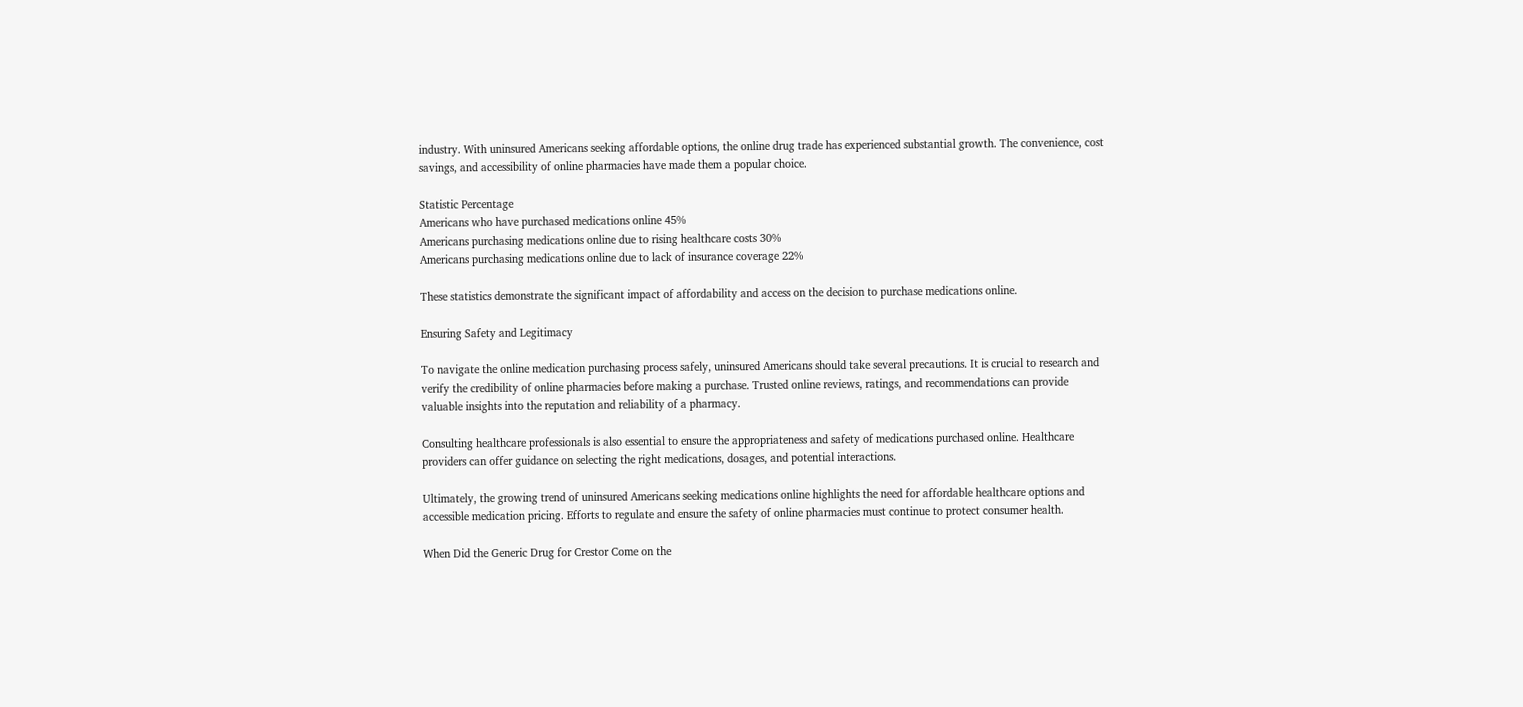industry. With uninsured Americans seeking affordable options, the online drug trade has experienced substantial growth. The convenience, cost savings, and accessibility of online pharmacies have made them a popular choice.

Statistic Percentage
Americans who have purchased medications online 45%
Americans purchasing medications online due to rising healthcare costs 30%
Americans purchasing medications online due to lack of insurance coverage 22%

These statistics demonstrate the significant impact of affordability and access on the decision to purchase medications online.

Ensuring Safety and Legitimacy

To navigate the online medication purchasing process safely, uninsured Americans should take several precautions. It is crucial to research and verify the credibility of online pharmacies before making a purchase. Trusted online reviews, ratings, and recommendations can provide valuable insights into the reputation and reliability of a pharmacy.

Consulting healthcare professionals is also essential to ensure the appropriateness and safety of medications purchased online. Healthcare providers can offer guidance on selecting the right medications, dosages, and potential interactions.

Ultimately, the growing trend of uninsured Americans seeking medications online highlights the need for affordable healthcare options and accessible medication pricing. Efforts to regulate and ensure the safety of online pharmacies must continue to protect consumer health.

When Did the Generic Drug for Crestor Come on the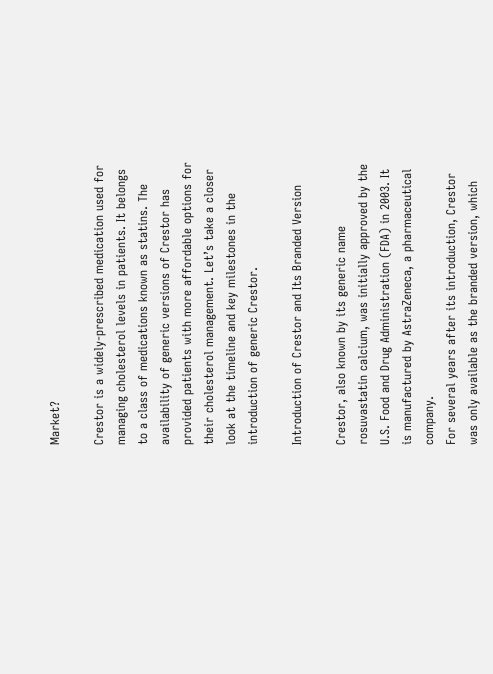Market?

Crestor is a widely-prescribed medication used for managing cholesterol levels in patients. It belongs to a class of medications known as statins. The availability of generic versions of Crestor has provided patients with more affordable options for their cholesterol management. Let’s take a closer look at the timeline and key milestones in the introduction of generic Crestor.

Introduction of Crestor and Its Branded Version

Crestor, also known by its generic name rosuvastatin calcium, was initially approved by the U.S. Food and Drug Administration (FDA) in 2003. It is manufactured by AstraZeneca, a pharmaceutical company.
For several years after its introduction, Crestor was only available as the branded version, which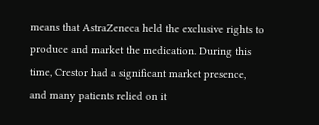means that AstraZeneca held the exclusive rights to produce and market the medication. During this time, Crestor had a significant market presence, and many patients relied on it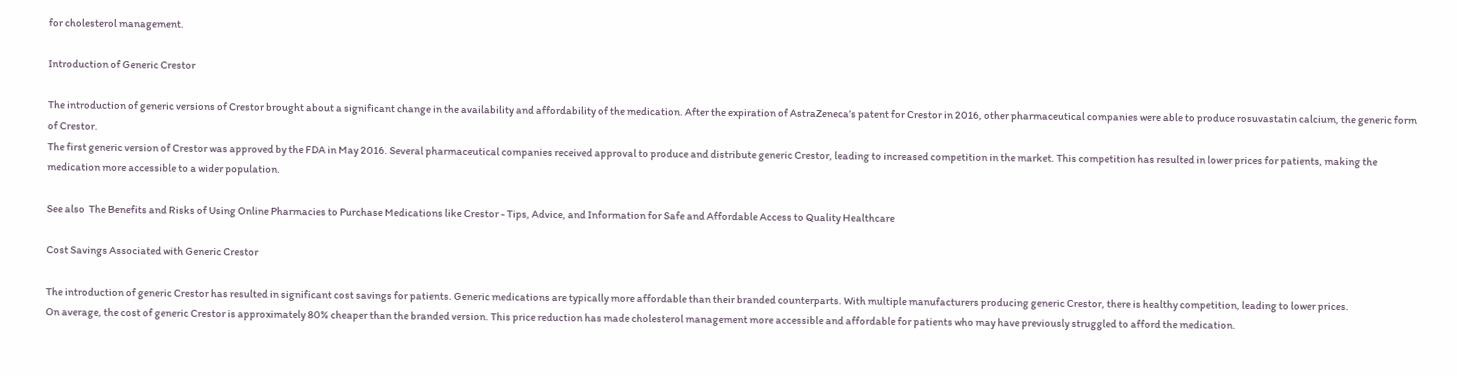for cholesterol management.

Introduction of Generic Crestor

The introduction of generic versions of Crestor brought about a significant change in the availability and affordability of the medication. After the expiration of AstraZeneca’s patent for Crestor in 2016, other pharmaceutical companies were able to produce rosuvastatin calcium, the generic form of Crestor.
The first generic version of Crestor was approved by the FDA in May 2016. Several pharmaceutical companies received approval to produce and distribute generic Crestor, leading to increased competition in the market. This competition has resulted in lower prices for patients, making the medication more accessible to a wider population.

See also  The Benefits and Risks of Using Online Pharmacies to Purchase Medications like Crestor - Tips, Advice, and Information for Safe and Affordable Access to Quality Healthcare

Cost Savings Associated with Generic Crestor

The introduction of generic Crestor has resulted in significant cost savings for patients. Generic medications are typically more affordable than their branded counterparts. With multiple manufacturers producing generic Crestor, there is healthy competition, leading to lower prices.
On average, the cost of generic Crestor is approximately 80% cheaper than the branded version. This price reduction has made cholesterol management more accessible and affordable for patients who may have previously struggled to afford the medication.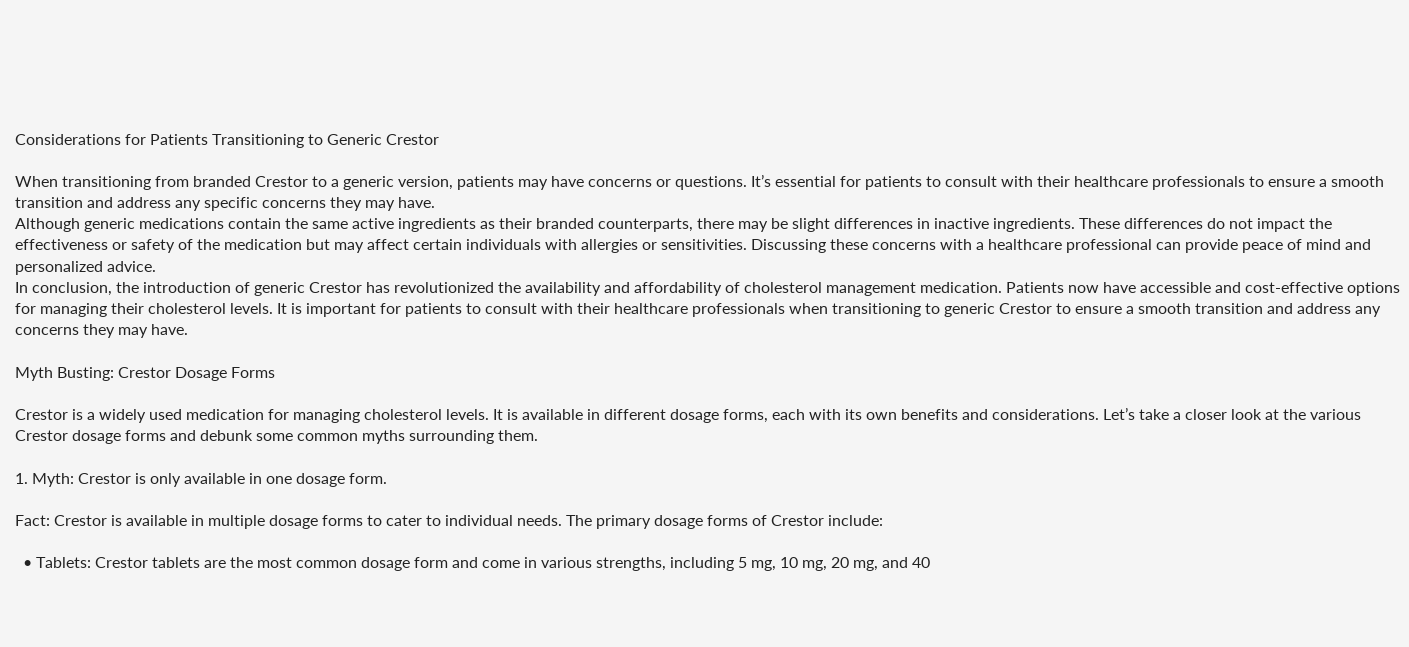Considerations for Patients Transitioning to Generic Crestor

When transitioning from branded Crestor to a generic version, patients may have concerns or questions. It’s essential for patients to consult with their healthcare professionals to ensure a smooth transition and address any specific concerns they may have.
Although generic medications contain the same active ingredients as their branded counterparts, there may be slight differences in inactive ingredients. These differences do not impact the effectiveness or safety of the medication but may affect certain individuals with allergies or sensitivities. Discussing these concerns with a healthcare professional can provide peace of mind and personalized advice.
In conclusion, the introduction of generic Crestor has revolutionized the availability and affordability of cholesterol management medication. Patients now have accessible and cost-effective options for managing their cholesterol levels. It is important for patients to consult with their healthcare professionals when transitioning to generic Crestor to ensure a smooth transition and address any concerns they may have.

Myth Busting: Crestor Dosage Forms

Crestor is a widely used medication for managing cholesterol levels. It is available in different dosage forms, each with its own benefits and considerations. Let’s take a closer look at the various Crestor dosage forms and debunk some common myths surrounding them.

1. Myth: Crestor is only available in one dosage form.

Fact: Crestor is available in multiple dosage forms to cater to individual needs. The primary dosage forms of Crestor include:

  • Tablets: Crestor tablets are the most common dosage form and come in various strengths, including 5 mg, 10 mg, 20 mg, and 40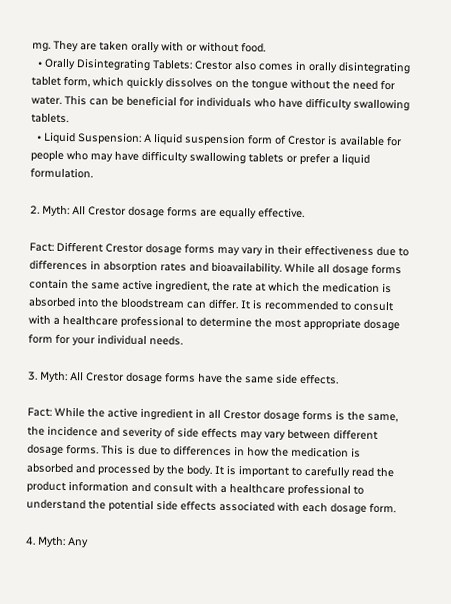mg. They are taken orally with or without food.
  • Orally Disintegrating Tablets: Crestor also comes in orally disintegrating tablet form, which quickly dissolves on the tongue without the need for water. This can be beneficial for individuals who have difficulty swallowing tablets.
  • Liquid Suspension: A liquid suspension form of Crestor is available for people who may have difficulty swallowing tablets or prefer a liquid formulation.

2. Myth: All Crestor dosage forms are equally effective.

Fact: Different Crestor dosage forms may vary in their effectiveness due to differences in absorption rates and bioavailability. While all dosage forms contain the same active ingredient, the rate at which the medication is absorbed into the bloodstream can differ. It is recommended to consult with a healthcare professional to determine the most appropriate dosage form for your individual needs.

3. Myth: All Crestor dosage forms have the same side effects.

Fact: While the active ingredient in all Crestor dosage forms is the same, the incidence and severity of side effects may vary between different dosage forms. This is due to differences in how the medication is absorbed and processed by the body. It is important to carefully read the product information and consult with a healthcare professional to understand the potential side effects associated with each dosage form.

4. Myth: Any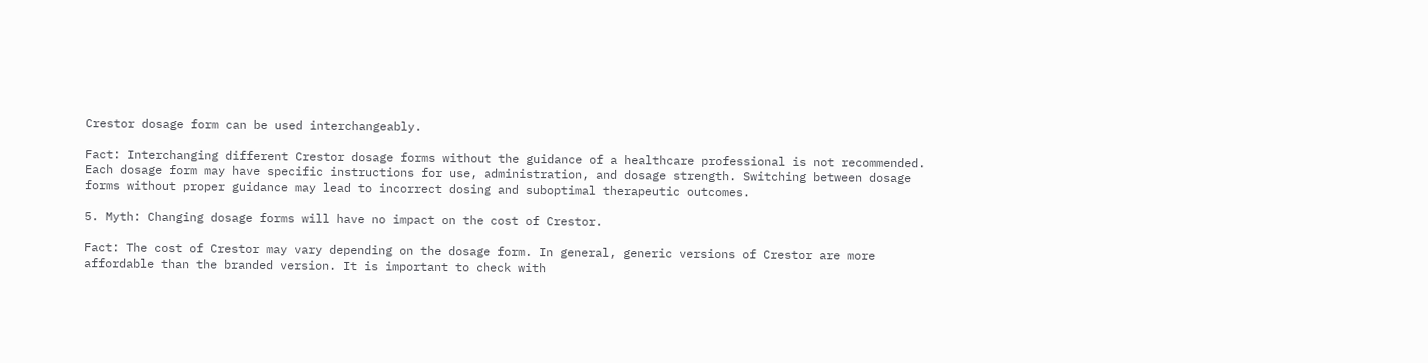Crestor dosage form can be used interchangeably.

Fact: Interchanging different Crestor dosage forms without the guidance of a healthcare professional is not recommended. Each dosage form may have specific instructions for use, administration, and dosage strength. Switching between dosage forms without proper guidance may lead to incorrect dosing and suboptimal therapeutic outcomes.

5. Myth: Changing dosage forms will have no impact on the cost of Crestor.

Fact: The cost of Crestor may vary depending on the dosage form. In general, generic versions of Crestor are more affordable than the branded version. It is important to check with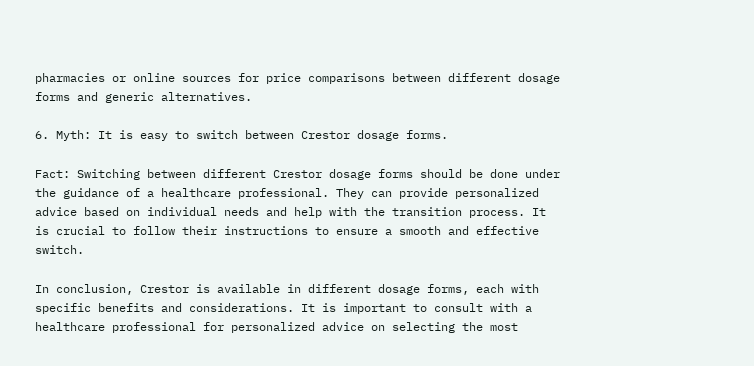pharmacies or online sources for price comparisons between different dosage forms and generic alternatives.

6. Myth: It is easy to switch between Crestor dosage forms.

Fact: Switching between different Crestor dosage forms should be done under the guidance of a healthcare professional. They can provide personalized advice based on individual needs and help with the transition process. It is crucial to follow their instructions to ensure a smooth and effective switch.

In conclusion, Crestor is available in different dosage forms, each with specific benefits and considerations. It is important to consult with a healthcare professional for personalized advice on selecting the most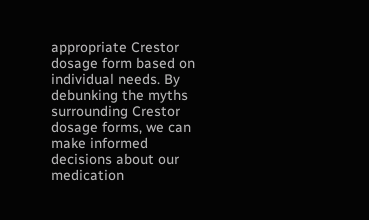appropriate Crestor dosage form based on individual needs. By debunking the myths surrounding Crestor dosage forms, we can make informed decisions about our medication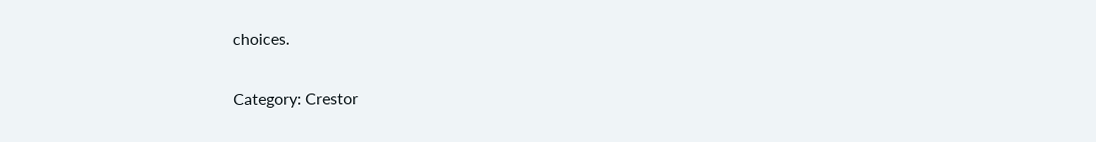choices.

Category: Crestor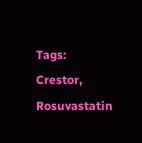Tags: Crestor, Rosuvastatin